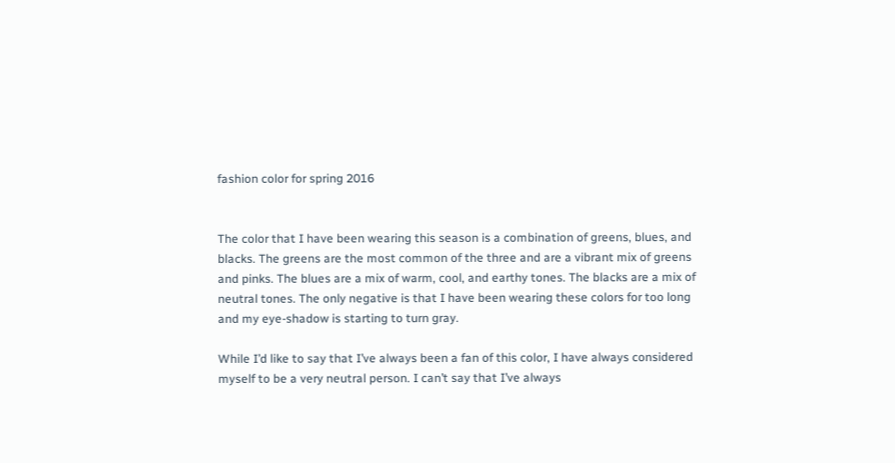fashion color for spring 2016


The color that I have been wearing this season is a combination of greens, blues, and blacks. The greens are the most common of the three and are a vibrant mix of greens and pinks. The blues are a mix of warm, cool, and earthy tones. The blacks are a mix of neutral tones. The only negative is that I have been wearing these colors for too long and my eye-shadow is starting to turn gray.

While I’d like to say that I’ve always been a fan of this color, I have always considered myself to be a very neutral person. I can’t say that I’ve always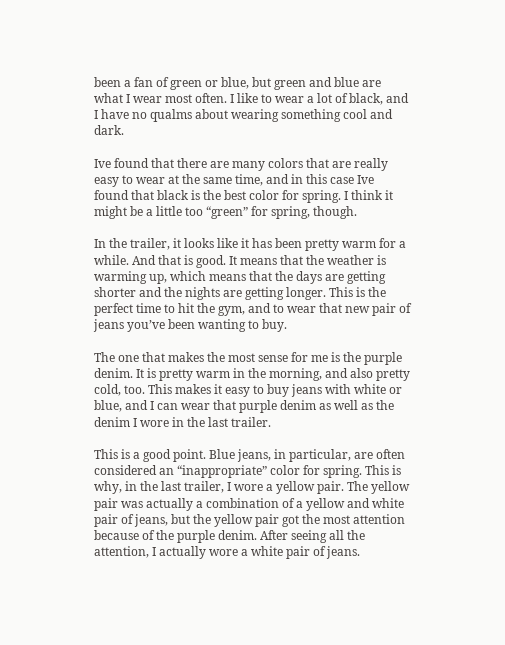been a fan of green or blue, but green and blue are what I wear most often. I like to wear a lot of black, and I have no qualms about wearing something cool and dark.

Ive found that there are many colors that are really easy to wear at the same time, and in this case Ive found that black is the best color for spring. I think it might be a little too “green” for spring, though.

In the trailer, it looks like it has been pretty warm for a while. And that is good. It means that the weather is warming up, which means that the days are getting shorter and the nights are getting longer. This is the perfect time to hit the gym, and to wear that new pair of jeans you’ve been wanting to buy.

The one that makes the most sense for me is the purple denim. It is pretty warm in the morning, and also pretty cold, too. This makes it easy to buy jeans with white or blue, and I can wear that purple denim as well as the denim I wore in the last trailer.

This is a good point. Blue jeans, in particular, are often considered an “inappropriate” color for spring. This is why, in the last trailer, I wore a yellow pair. The yellow pair was actually a combination of a yellow and white pair of jeans, but the yellow pair got the most attention because of the purple denim. After seeing all the attention, I actually wore a white pair of jeans.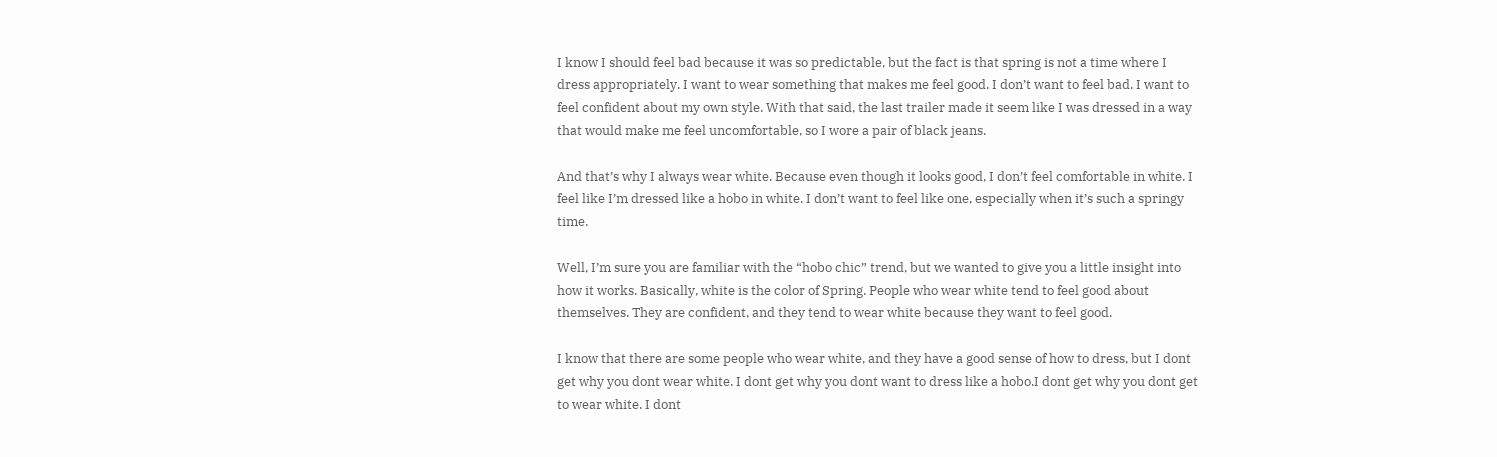I know I should feel bad because it was so predictable, but the fact is that spring is not a time where I dress appropriately. I want to wear something that makes me feel good. I don’t want to feel bad. I want to feel confident about my own style. With that said, the last trailer made it seem like I was dressed in a way that would make me feel uncomfortable, so I wore a pair of black jeans.

And that’s why I always wear white. Because even though it looks good, I don’t feel comfortable in white. I feel like I’m dressed like a hobo in white. I don’t want to feel like one, especially when it’s such a springy time.

Well, I’m sure you are familiar with the “hobo chic” trend, but we wanted to give you a little insight into how it works. Basically, white is the color of Spring. People who wear white tend to feel good about themselves. They are confident, and they tend to wear white because they want to feel good.

I know that there are some people who wear white, and they have a good sense of how to dress, but I dont get why you dont wear white. I dont get why you dont want to dress like a hobo.I dont get why you dont get to wear white. I dont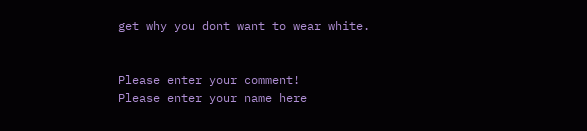get why you dont want to wear white.


Please enter your comment!
Please enter your name here